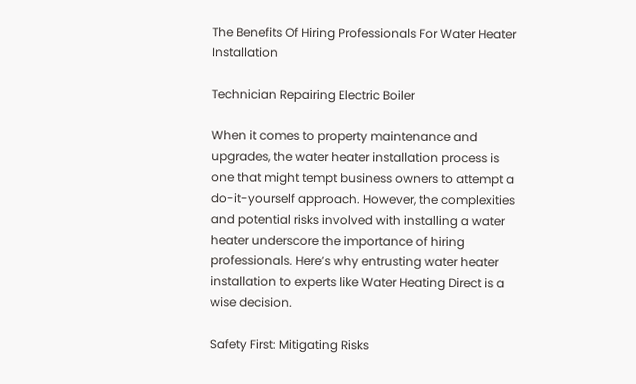The Benefits Of Hiring Professionals For Water Heater Installation

Technician Repairing Electric Boiler

When it comes to property maintenance and upgrades, the water heater installation process is one that might tempt business owners to attempt a do-it-yourself approach. However, the complexities and potential risks involved with installing a water heater underscore the importance of hiring professionals. Here’s why entrusting water heater installation to experts like Water Heating Direct is a wise decision.

Safety First: Mitigating Risks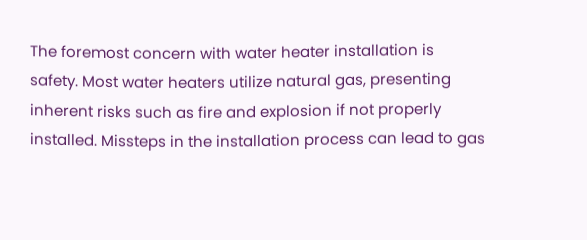The foremost concern with water heater installation is safety. Most water heaters utilize natural gas, presenting inherent risks such as fire and explosion if not properly installed. Missteps in the installation process can lead to gas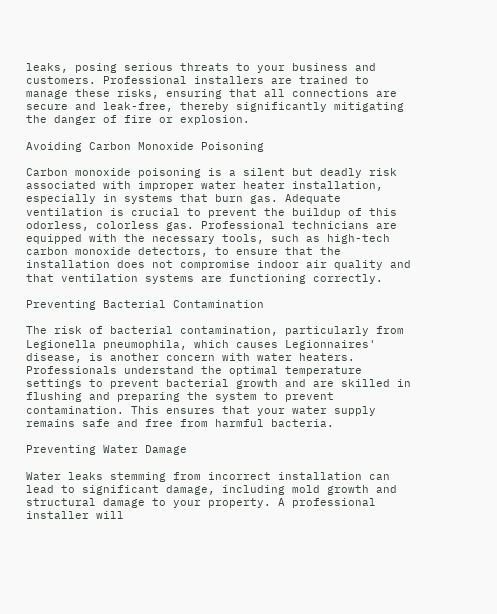leaks, posing serious threats to your business and customers. Professional installers are trained to manage these risks, ensuring that all connections are secure and leak-free, thereby significantly mitigating the danger of fire or explosion.

Avoiding Carbon Monoxide Poisoning

Carbon monoxide poisoning is a silent but deadly risk associated with improper water heater installation, especially in systems that burn gas. Adequate ventilation is crucial to prevent the buildup of this odorless, colorless gas. Professional technicians are equipped with the necessary tools, such as high-tech carbon monoxide detectors, to ensure that the installation does not compromise indoor air quality and that ventilation systems are functioning correctly.

Preventing Bacterial Contamination

The risk of bacterial contamination, particularly from Legionella pneumophila, which causes Legionnaires' disease, is another concern with water heaters. Professionals understand the optimal temperature settings to prevent bacterial growth and are skilled in flushing and preparing the system to prevent contamination. This ensures that your water supply remains safe and free from harmful bacteria.

Preventing Water Damage

Water leaks stemming from incorrect installation can lead to significant damage, including mold growth and structural damage to your property. A professional installer will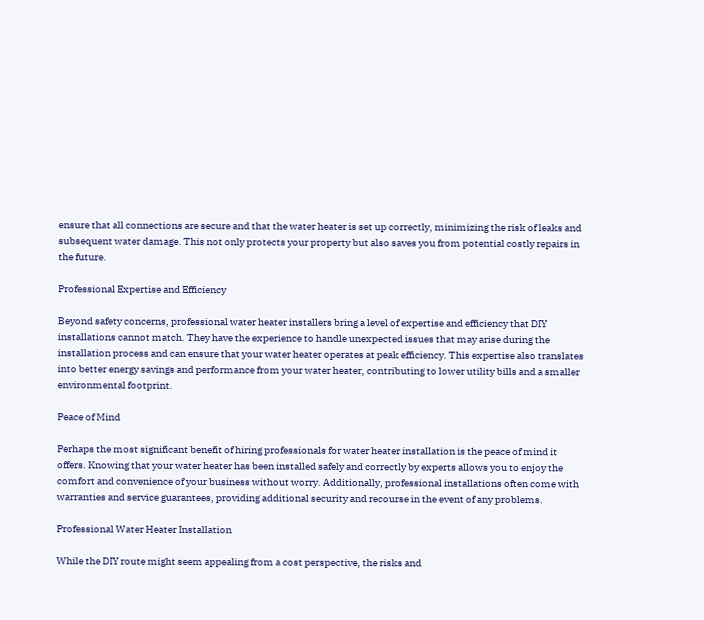ensure that all connections are secure and that the water heater is set up correctly, minimizing the risk of leaks and subsequent water damage. This not only protects your property but also saves you from potential costly repairs in the future.

Professional Expertise and Efficiency

Beyond safety concerns, professional water heater installers bring a level of expertise and efficiency that DIY installations cannot match. They have the experience to handle unexpected issues that may arise during the installation process and can ensure that your water heater operates at peak efficiency. This expertise also translates into better energy savings and performance from your water heater, contributing to lower utility bills and a smaller environmental footprint.

Peace of Mind

Perhaps the most significant benefit of hiring professionals for water heater installation is the peace of mind it offers. Knowing that your water heater has been installed safely and correctly by experts allows you to enjoy the comfort and convenience of your business without worry. Additionally, professional installations often come with warranties and service guarantees, providing additional security and recourse in the event of any problems.

Professional Water Heater Installation

While the DIY route might seem appealing from a cost perspective, the risks and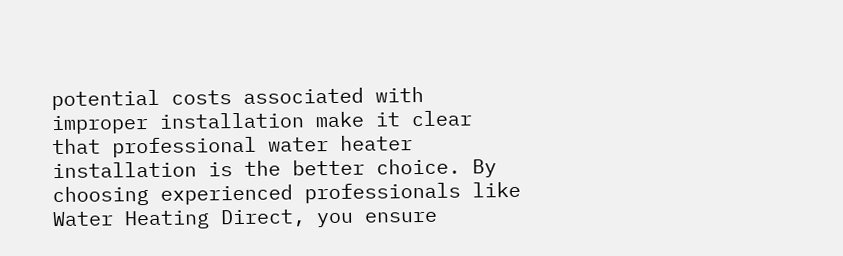potential costs associated with improper installation make it clear that professional water heater installation is the better choice. By choosing experienced professionals like Water Heating Direct, you ensure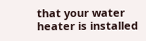that your water heater is installed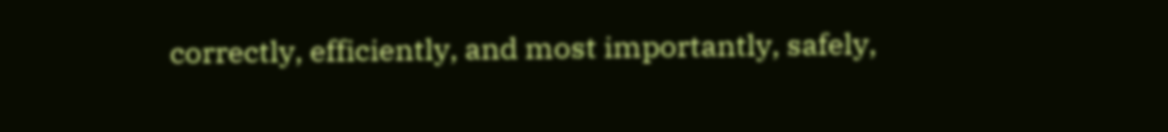correctly, efficiently, and most importantly, safely,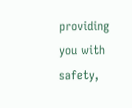providing you with safety,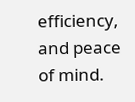efficiency, and peace of mind.